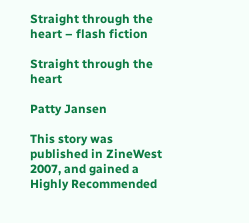Straight through the heart – flash fiction

Straight through the heart

Patty Jansen

This story was published in ZineWest 2007, and gained a Highly Recommended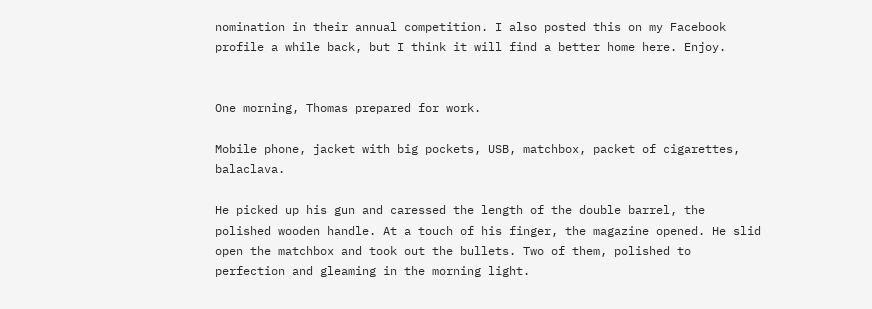nomination in their annual competition. I also posted this on my Facebook profile a while back, but I think it will find a better home here. Enjoy.


One morning, Thomas prepared for work.

Mobile phone, jacket with big pockets, USB, matchbox, packet of cigarettes, balaclava.

He picked up his gun and caressed the length of the double barrel, the polished wooden handle. At a touch of his finger, the magazine opened. He slid open the matchbox and took out the bullets. Two of them, polished to perfection and gleaming in the morning light.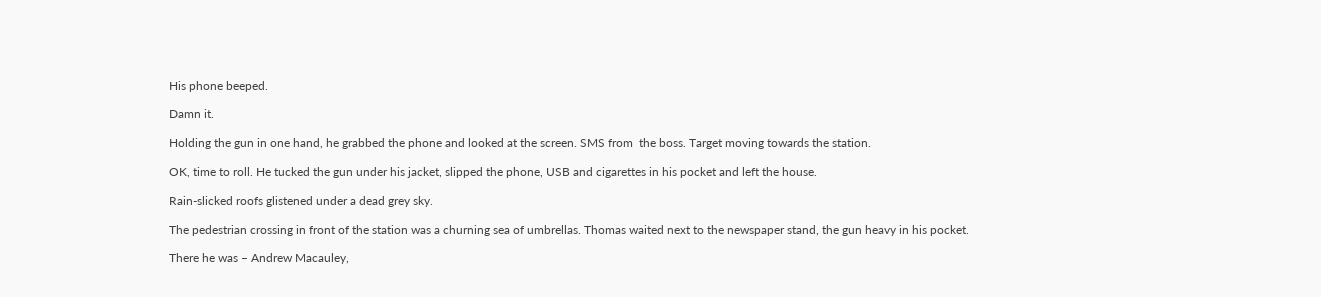His phone beeped.

Damn it.

Holding the gun in one hand, he grabbed the phone and looked at the screen. SMS from  the boss. Target moving towards the station.

OK, time to roll. He tucked the gun under his jacket, slipped the phone, USB and cigarettes in his pocket and left the house.

Rain-slicked roofs glistened under a dead grey sky.

The pedestrian crossing in front of the station was a churning sea of umbrellas. Thomas waited next to the newspaper stand, the gun heavy in his pocket.

There he was – Andrew Macauley,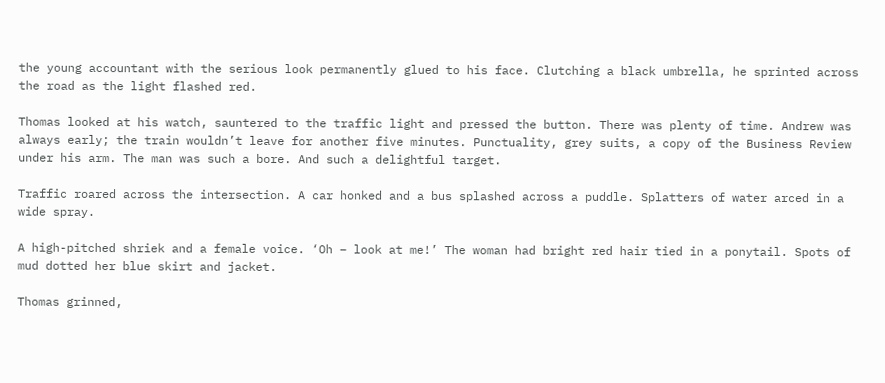the young accountant with the serious look permanently glued to his face. Clutching a black umbrella, he sprinted across the road as the light flashed red.

Thomas looked at his watch, sauntered to the traffic light and pressed the button. There was plenty of time. Andrew was always early; the train wouldn’t leave for another five minutes. Punctuality, grey suits, a copy of the Business Review under his arm. The man was such a bore. And such a delightful target.

Traffic roared across the intersection. A car honked and a bus splashed across a puddle. Splatters of water arced in a wide spray.

A high-pitched shriek and a female voice. ‘Oh – look at me!’ The woman had bright red hair tied in a ponytail. Spots of mud dotted her blue skirt and jacket.

Thomas grinned,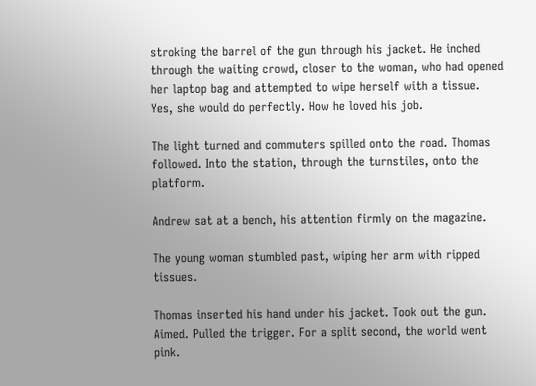stroking the barrel of the gun through his jacket. He inched through the waiting crowd, closer to the woman, who had opened her laptop bag and attempted to wipe herself with a tissue. Yes, she would do perfectly. How he loved his job.

The light turned and commuters spilled onto the road. Thomas followed. Into the station, through the turnstiles, onto the platform.

Andrew sat at a bench, his attention firmly on the magazine.

The young woman stumbled past, wiping her arm with ripped tissues.

Thomas inserted his hand under his jacket. Took out the gun. Aimed. Pulled the trigger. For a split second, the world went pink.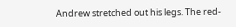Andrew stretched out his legs. The red-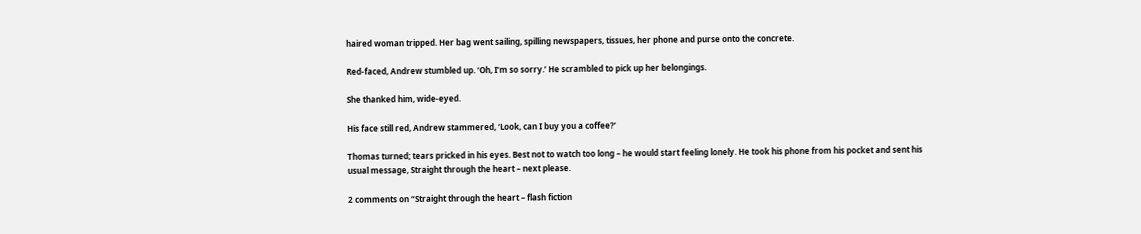haired woman tripped. Her bag went sailing, spilling newspapers, tissues, her phone and purse onto the concrete.

Red-faced, Andrew stumbled up. ‘Oh, I’m so sorry.’ He scrambled to pick up her belongings.

She thanked him, wide-eyed.

His face still red, Andrew stammered, ‘Look, can I buy you a coffee?’

Thomas turned; tears pricked in his eyes. Best not to watch too long – he would start feeling lonely. He took his phone from his pocket and sent his usual message, Straight through the heart – next please.

2 comments on “Straight through the heart – flash fiction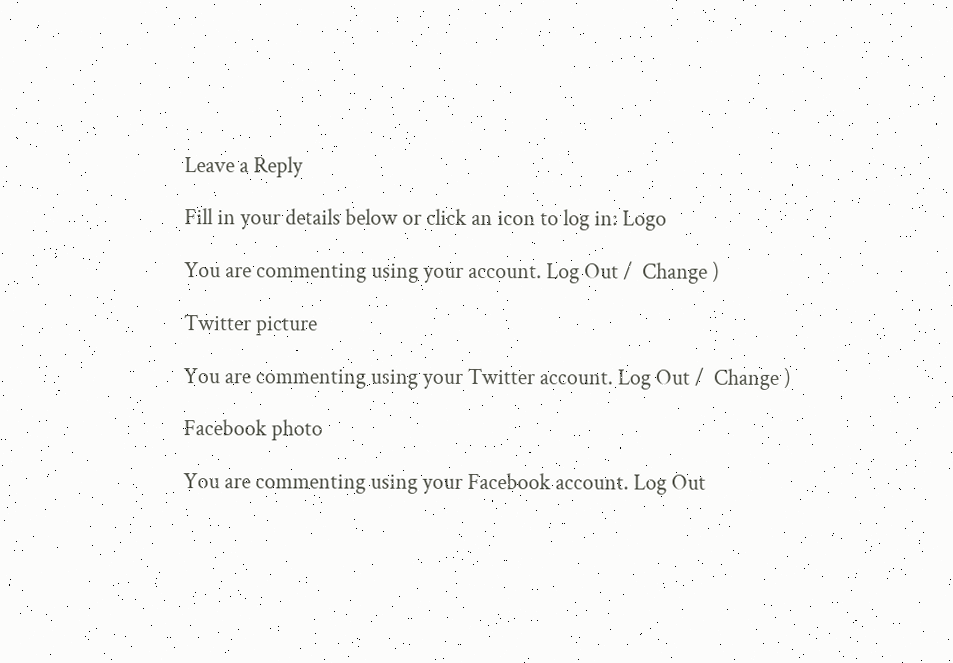Leave a Reply

Fill in your details below or click an icon to log in: Logo

You are commenting using your account. Log Out /  Change )

Twitter picture

You are commenting using your Twitter account. Log Out /  Change )

Facebook photo

You are commenting using your Facebook account. Log Out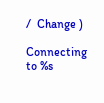/  Change )

Connecting to %s